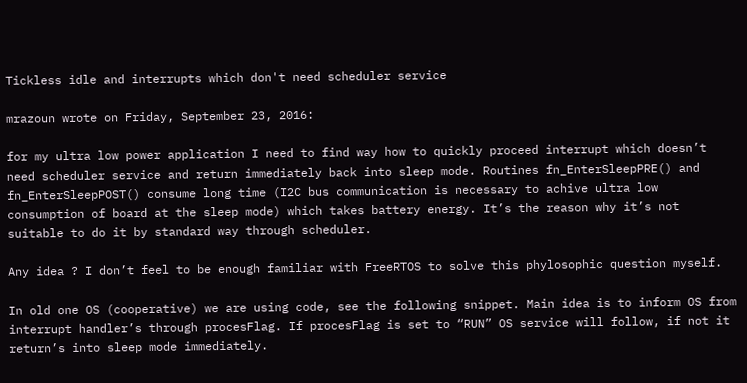Tickless idle and interrupts which don't need scheduler service

mrazoun wrote on Friday, September 23, 2016:

for my ultra low power application I need to find way how to quickly proceed interrupt which doesn’t need scheduler service and return immediately back into sleep mode. Routines fn_EnterSleepPRE() and fn_EnterSleepPOST() consume long time (I2C bus communication is necessary to achive ultra low consumption of board at the sleep mode) which takes battery energy. It’s the reason why it’s not suitable to do it by standard way through scheduler.

Any idea ? I don’t feel to be enough familiar with FreeRTOS to solve this phylosophic question myself.

In old one OS (cooperative) we are using code, see the following snippet. Main idea is to inform OS from interrupt handler’s through procesFlag. If procesFlag is set to “RUN” OS service will follow, if not it return’s into sleep mode immediately.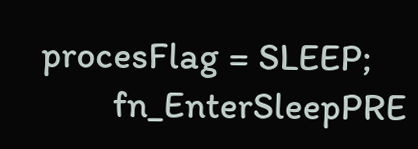procesFlag = SLEEP;
        fn_EnterSleepPRE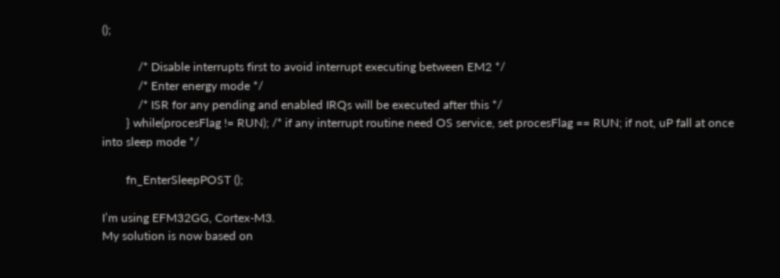();

            /* Disable interrupts first to avoid interrupt executing between EM2 */
            /* Enter energy mode */
            /* ISR for any pending and enabled IRQs will be executed after this */
        } while(procesFlag != RUN); /* if any interrupt routine need OS service, set procesFlag == RUN; if not, uP fall at once into sleep mode */

        fn_EnterSleepPOST ();

I’m using EFM32GG, Cortex-M3.
My solution is now based on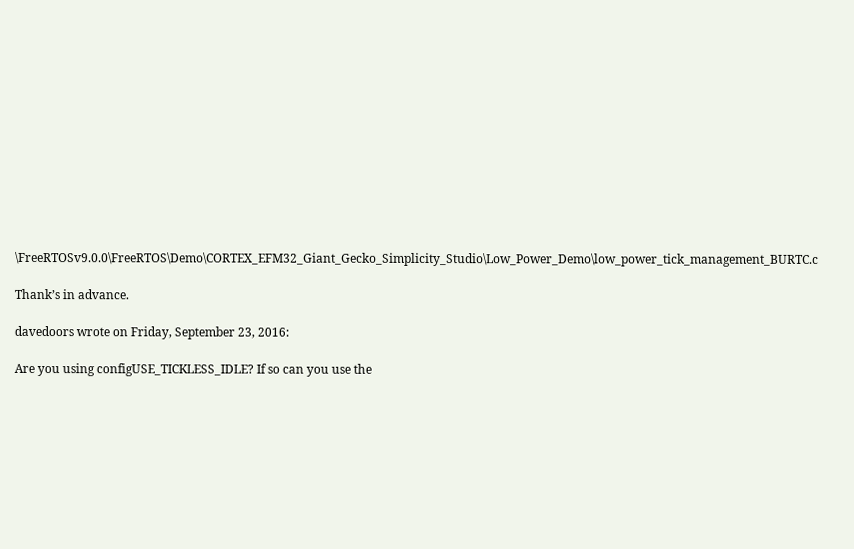\FreeRTOSv9.0.0\FreeRTOS\Demo\CORTEX_EFM32_Giant_Gecko_Simplicity_Studio\Low_Power_Demo\low_power_tick_management_BURTC.c

Thank’s in advance.

davedoors wrote on Friday, September 23, 2016:

Are you using configUSE_TICKLESS_IDLE? If so can you use the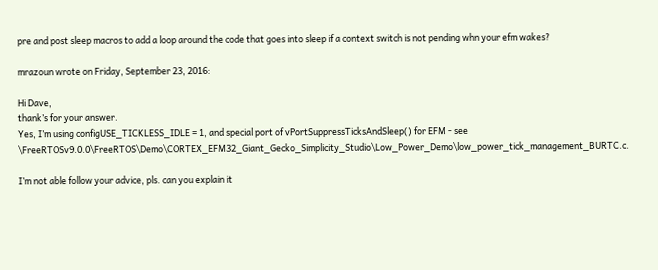pre and post sleep macros to add a loop around the code that goes into sleep if a context switch is not pending whn your efm wakes?

mrazoun wrote on Friday, September 23, 2016:

Hi Dave,
thank’s for your answer.
Yes, I’m using configUSE_TICKLESS_IDLE = 1, and special port of vPortSuppressTicksAndSleep() for EFM - see \FreeRTOSv9.0.0\FreeRTOS\Demo\CORTEX_EFM32_Giant_Gecko_Simplicity_Studio\Low_Power_Demo\low_power_tick_management_BURTC.c.

I’m not able follow your advice, pls. can you explain it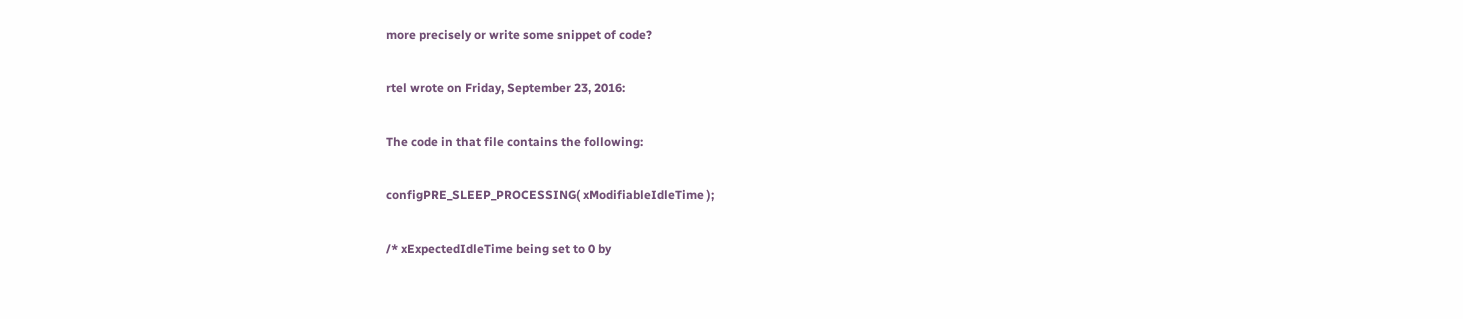more precisely or write some snippet of code?

rtel wrote on Friday, September 23, 2016:

The code in that file contains the following:

configPRE_SLEEP_PROCESSING( xModifiableIdleTime );

/* xExpectedIdleTime being set to 0 by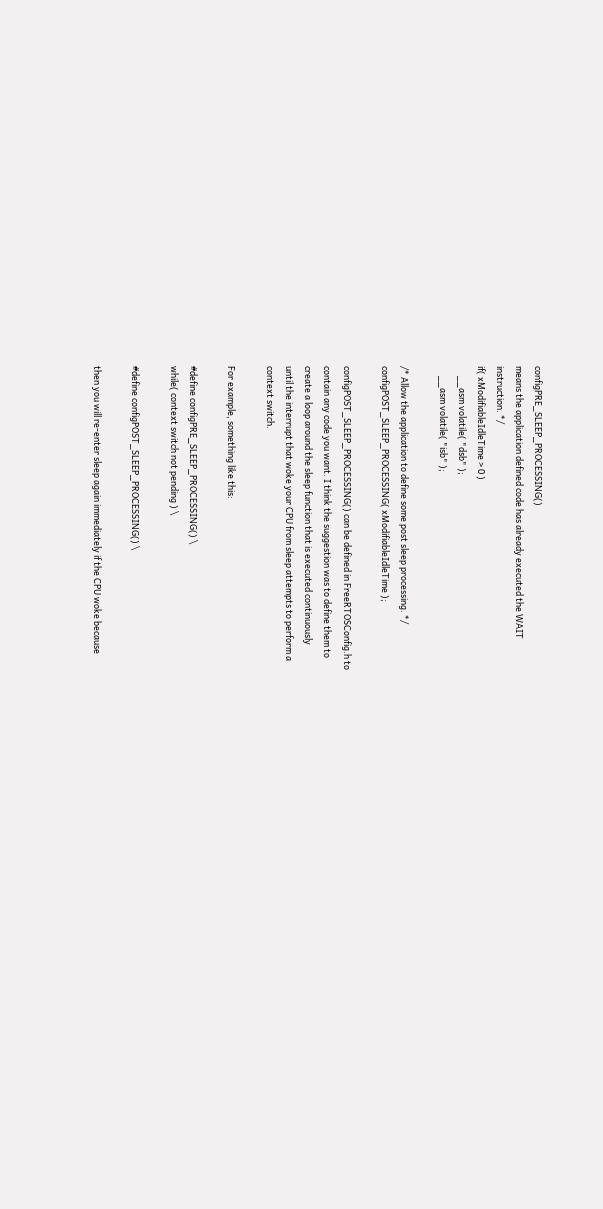configPRE_SLEEP_PROCESSING()
means the application defined code has already executed the WAIT
instruction. */
if( xModifiableIdleTime > 0 )
     __asm volatile( "dsb" );
     __asm volatile( "isb" );

/* Allow the application to define some post sleep processing. */
configPOST_SLEEP_PROCESSING( xModifiableIdleTime );

configPOST_SLEEP_PROCESSING() can be defined in FreeRTOSConfig.h to
contain any code you want. I think the suggestion was to define them to
create a loop around the sleep function that is executed continuously
until the interrupt that woke your CPU from sleep attempts to perform a
context switch.

For example, something like this:

#define configPRE_SLEEP_PROCESSING() \
while( context switch not pending ) \

#define configPOST_SLEEP_PROCESSING() \

then you will re-enter sleep again immediately if the CPU woke because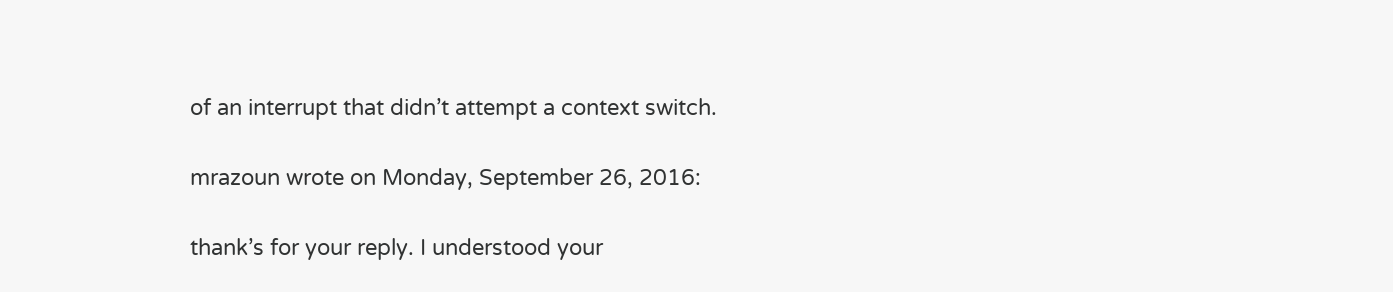of an interrupt that didn’t attempt a context switch.

mrazoun wrote on Monday, September 26, 2016:

thank’s for your reply. I understood your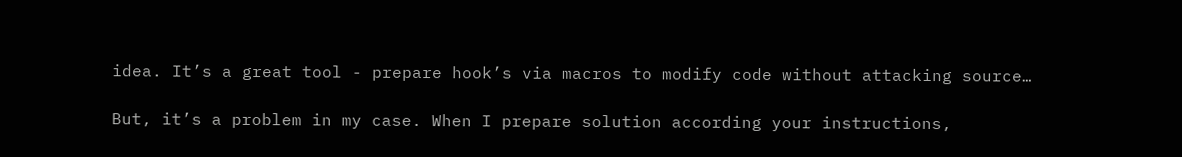idea. It’s a great tool - prepare hook’s via macros to modify code without attacking source…

But, it’s a problem in my case. When I prepare solution according your instructions,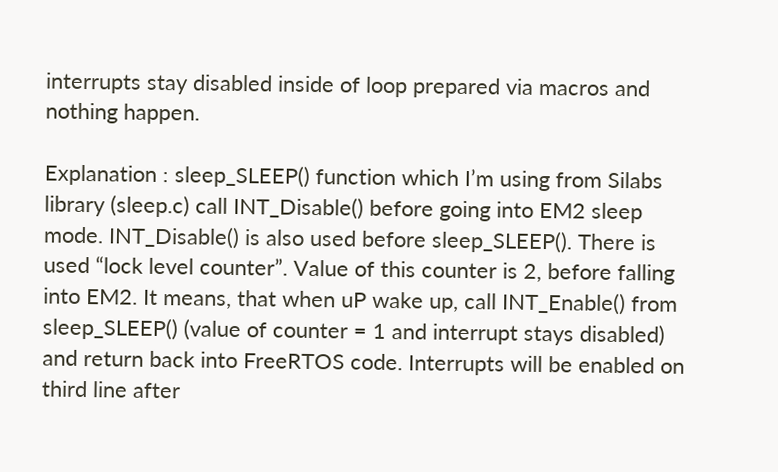interrupts stay disabled inside of loop prepared via macros and nothing happen.

Explanation : sleep_SLEEP() function which I’m using from Silabs library (sleep.c) call INT_Disable() before going into EM2 sleep mode. INT_Disable() is also used before sleep_SLEEP(). There is used “lock level counter”. Value of this counter is 2, before falling into EM2. It means, that when uP wake up, call INT_Enable() from sleep_SLEEP() (value of counter = 1 and interrupt stays disabled) and return back into FreeRTOS code. Interrupts will be enabled on third line after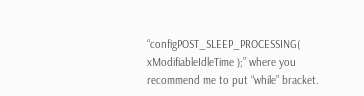“configPOST_SLEEP_PROCESSING( xModifiableIdleTime );” where you recommend me to put “while” bracket.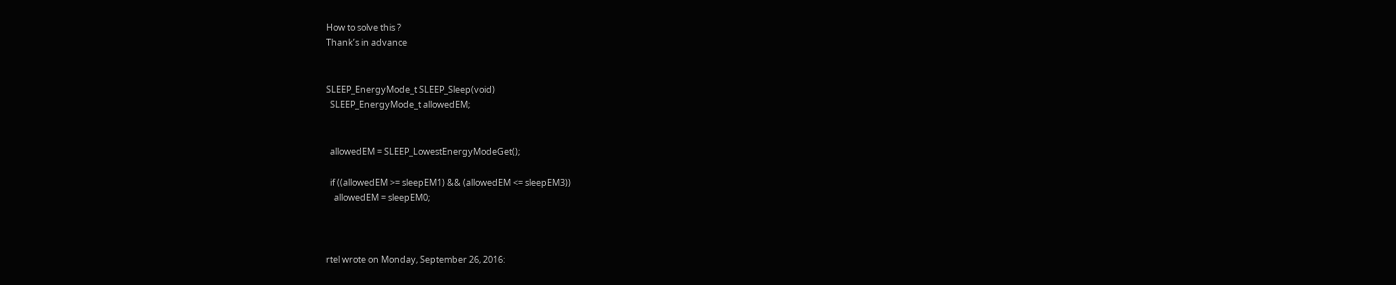How to solve this ?
Thank’s in advance


SLEEP_EnergyMode_t SLEEP_Sleep(void)
  SLEEP_EnergyMode_t allowedEM;


  allowedEM = SLEEP_LowestEnergyModeGet();

  if ((allowedEM >= sleepEM1) && (allowedEM <= sleepEM3))
    allowedEM = sleepEM0;



rtel wrote on Monday, September 26, 2016: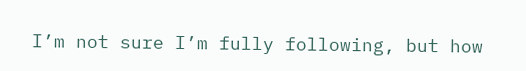I’m not sure I’m fully following, but how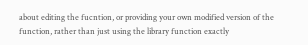about editing the fucntion, or providing your own modified version of the function, rather than just using the library function exactly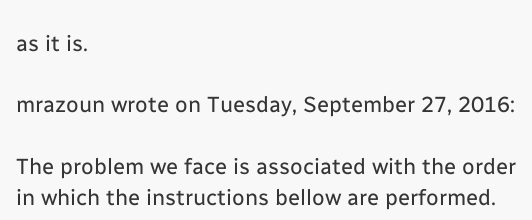as it is.

mrazoun wrote on Tuesday, September 27, 2016:

The problem we face is associated with the order in which the instructions bellow are performed.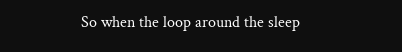So when the loop around the sleep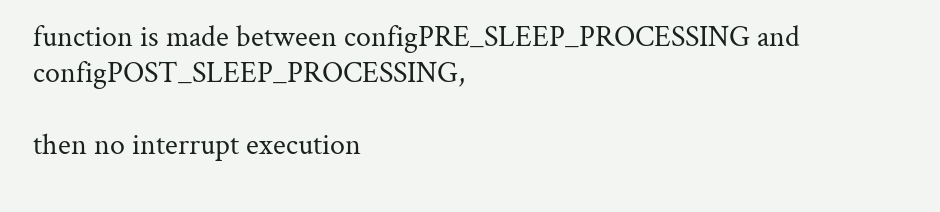function is made between configPRE_SLEEP_PROCESSING and configPOST_SLEEP_PROCESSING,

then no interrupt execution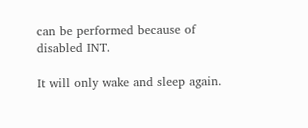can be performed because of disabled INT.

It will only wake and sleep again.